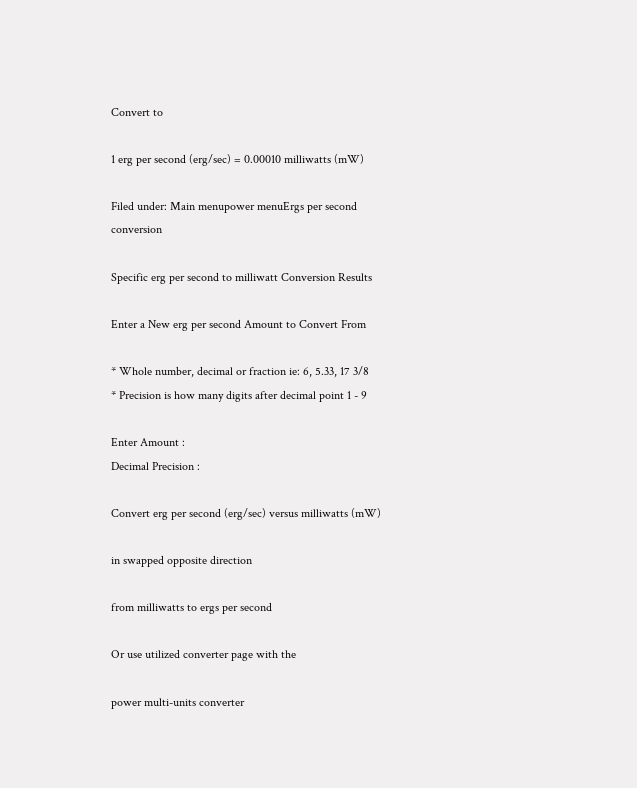Convert to

1 erg per second (erg/sec) = 0.00010 milliwatts (mW)

Filed under: Main menupower menuErgs per second conversion

Specific erg per second to milliwatt Conversion Results

Enter a New erg per second Amount to Convert From

* Whole number, decimal or fraction ie: 6, 5.33, 17 3/8
* Precision is how many digits after decimal point 1 - 9

Enter Amount :
Decimal Precision :

Convert erg per second (erg/sec) versus milliwatts (mW)

in swapped opposite direction

from milliwatts to ergs per second

Or use utilized converter page with the

power multi-units converter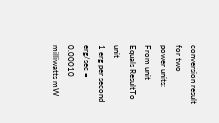conversion result for two
power units:
From unit
Equals ResultTo unit
1 erg per second erg/sec = 0.00010 milliwatts mW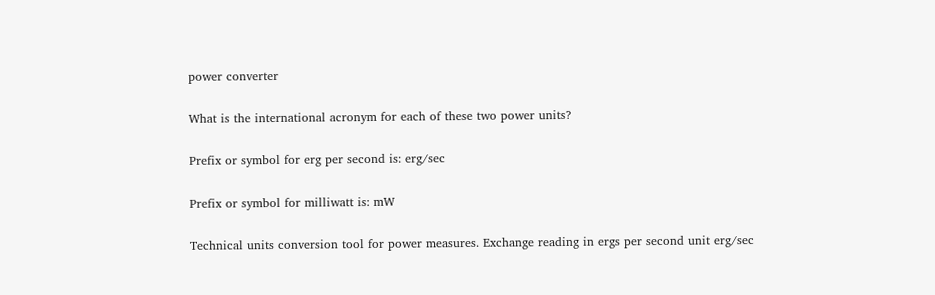power converter

What is the international acronym for each of these two power units?

Prefix or symbol for erg per second is: erg/sec

Prefix or symbol for milliwatt is: mW

Technical units conversion tool for power measures. Exchange reading in ergs per second unit erg/sec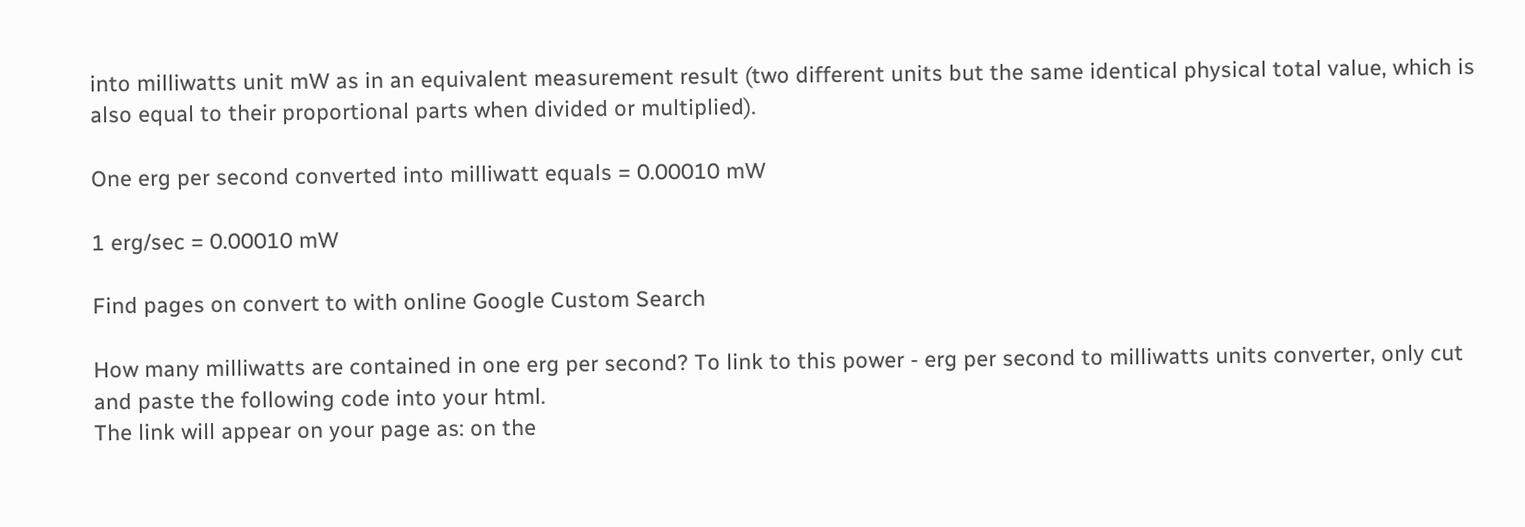into milliwatts unit mW as in an equivalent measurement result (two different units but the same identical physical total value, which is also equal to their proportional parts when divided or multiplied).

One erg per second converted into milliwatt equals = 0.00010 mW

1 erg/sec = 0.00010 mW

Find pages on convert to with online Google Custom Search

How many milliwatts are contained in one erg per second? To link to this power - erg per second to milliwatts units converter, only cut and paste the following code into your html.
The link will appear on your page as: on the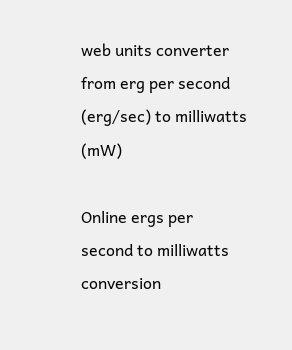web units converter from erg per second (erg/sec) to milliwatts (mW)

Online ergs per second to milliwatts conversion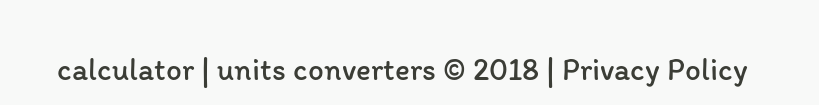calculator | units converters © 2018 | Privacy Policy